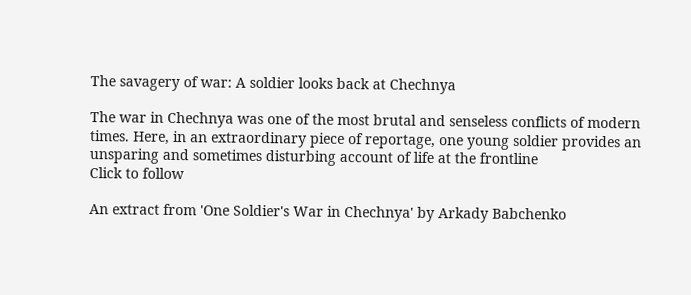The savagery of war: A soldier looks back at Chechnya

The war in Chechnya was one of the most brutal and senseless conflicts of modern times. Here, in an extraordinary piece of reportage, one young soldier provides an unsparing and sometimes disturbing account of life at the frontline
Click to follow

An extract from 'One Soldier's War in Chechnya' by Arkady Babchenko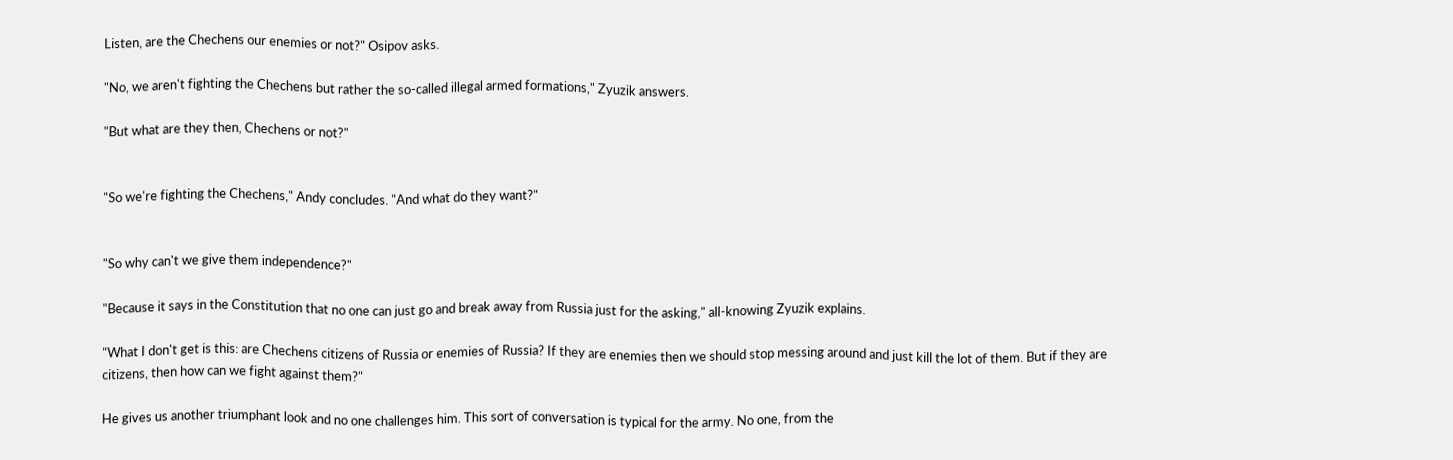Listen, are the Chechens our enemies or not?" Osipov asks.

"No, we aren't fighting the Chechens but rather the so-called illegal armed formations," Zyuzik answers.

"But what are they then, Chechens or not?"


"So we're fighting the Chechens," Andy concludes. "And what do they want?"


"So why can't we give them independence?"

"Because it says in the Constitution that no one can just go and break away from Russia just for the asking," all-knowing Zyuzik explains.

"What I don't get is this: are Chechens citizens of Russia or enemies of Russia? If they are enemies then we should stop messing around and just kill the lot of them. But if they are citizens, then how can we fight against them?"

He gives us another triumphant look and no one challenges him. This sort of conversation is typical for the army. No one, from the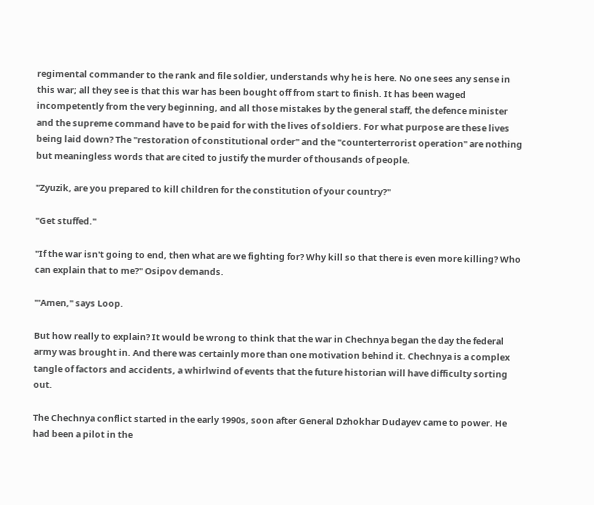regimental commander to the rank and file soldier, understands why he is here. No one sees any sense in this war; all they see is that this war has been bought off from start to finish. It has been waged incompetently from the very beginning, and all those mistakes by the general staff, the defence minister and the supreme command have to be paid for with the lives of soldiers. For what purpose are these lives being laid down? The "restoration of constitutional order" and the "counterterrorist operation" are nothing but meaningless words that are cited to justify the murder of thousands of people.

"Zyuzik, are you prepared to kill children for the constitution of your country?"

"Get stuffed."

"If the war isn't going to end, then what are we fighting for? Why kill so that there is even more killing? Who can explain that to me?" Osipov demands.

"'Amen," says Loop.

But how really to explain? It would be wrong to think that the war in Chechnya began the day the federal army was brought in. And there was certainly more than one motivation behind it. Chechnya is a complex tangle of factors and accidents, a whirlwind of events that the future historian will have difficulty sorting out.

The Chechnya conflict started in the early 1990s, soon after General Dzhokhar Dudayev came to power. He had been a pilot in the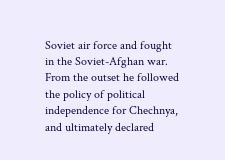Soviet air force and fought in the Soviet-Afghan war. From the outset he followed the policy of political independence for Chechnya, and ultimately declared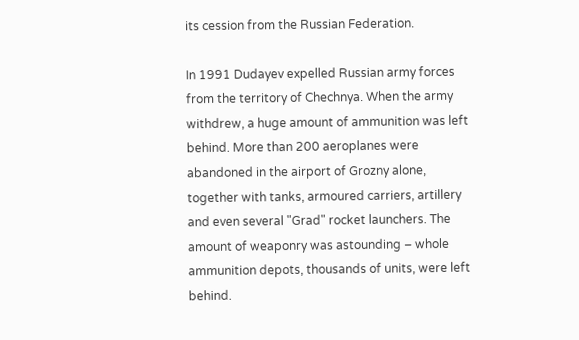its cession from the Russian Federation.

In 1991 Dudayev expelled Russian army forces from the territory of Chechnya. When the army withdrew, a huge amount of ammunition was left behind. More than 200 aeroplanes were abandoned in the airport of Grozny alone, together with tanks, armoured carriers, artillery and even several "Grad" rocket launchers. The amount of weaponry was astounding – whole ammunition depots, thousands of units, were left behind.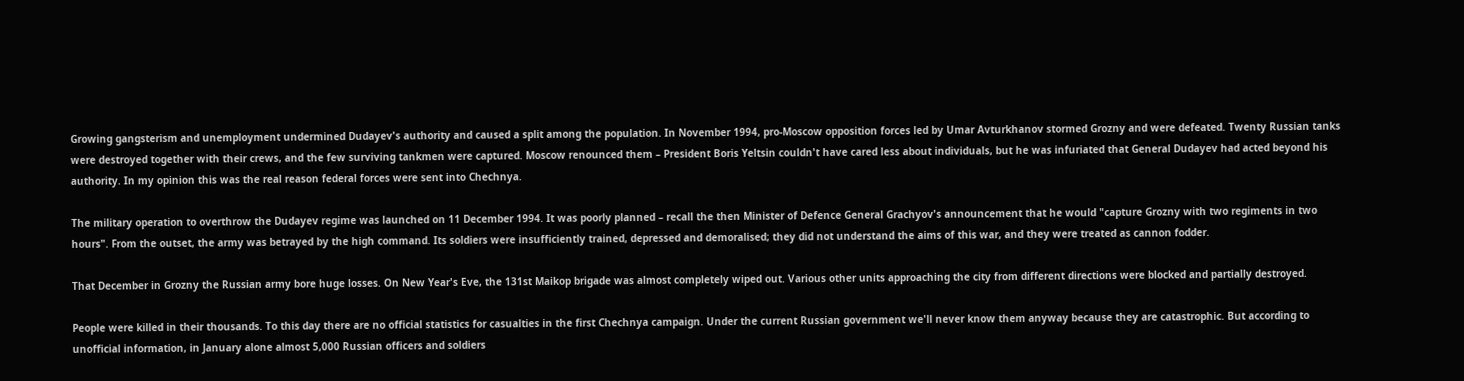Growing gangsterism and unemployment undermined Dudayev's authority and caused a split among the population. In November 1994, pro-Moscow opposition forces led by Umar Avturkhanov stormed Grozny and were defeated. Twenty Russian tanks were destroyed together with their crews, and the few surviving tankmen were captured. Moscow renounced them – President Boris Yeltsin couldn't have cared less about individuals, but he was infuriated that General Dudayev had acted beyond his authority. In my opinion this was the real reason federal forces were sent into Chechnya.

The military operation to overthrow the Dudayev regime was launched on 11 December 1994. It was poorly planned – recall the then Minister of Defence General Grachyov's announcement that he would "capture Grozny with two regiments in two hours". From the outset, the army was betrayed by the high command. Its soldiers were insufficiently trained, depressed and demoralised; they did not understand the aims of this war, and they were treated as cannon fodder.

That December in Grozny the Russian army bore huge losses. On New Year's Eve, the 131st Maikop brigade was almost completely wiped out. Various other units approaching the city from different directions were blocked and partially destroyed.

People were killed in their thousands. To this day there are no official statistics for casualties in the first Chechnya campaign. Under the current Russian government we'll never know them anyway because they are catastrophic. But according to unofficial information, in January alone almost 5,000 Russian officers and soldiers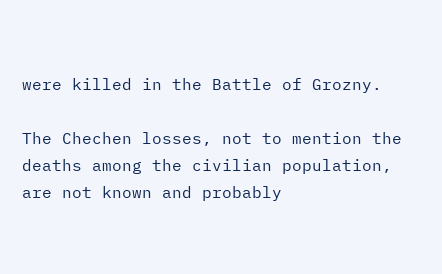were killed in the Battle of Grozny.

The Chechen losses, not to mention the deaths among the civilian population, are not known and probably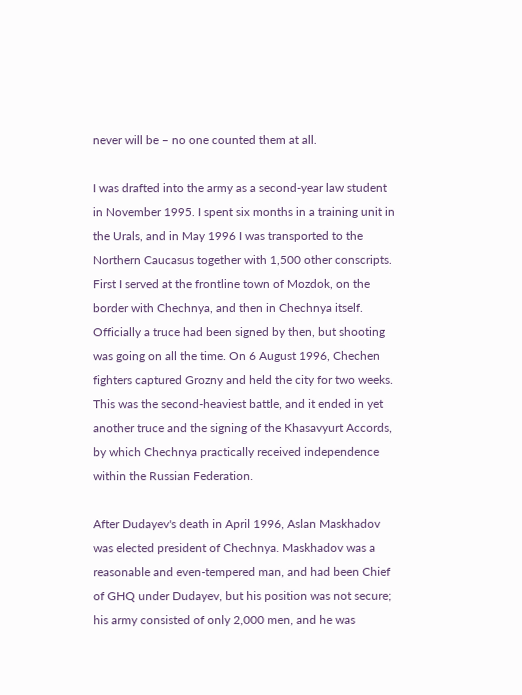never will be – no one counted them at all.

I was drafted into the army as a second-year law student in November 1995. I spent six months in a training unit in the Urals, and in May 1996 I was transported to the Northern Caucasus together with 1,500 other conscripts. First I served at the frontline town of Mozdok, on the border with Chechnya, and then in Chechnya itself. Officially a truce had been signed by then, but shooting was going on all the time. On 6 August 1996, Chechen fighters captured Grozny and held the city for two weeks. This was the second-heaviest battle, and it ended in yet another truce and the signing of the Khasavyurt Accords, by which Chechnya practically received independence within the Russian Federation.

After Dudayev's death in April 1996, Aslan Maskhadov was elected president of Chechnya. Maskhadov was a reasonable and even-tempered man, and had been Chief of GHQ under Dudayev, but his position was not secure; his army consisted of only 2,000 men, and he was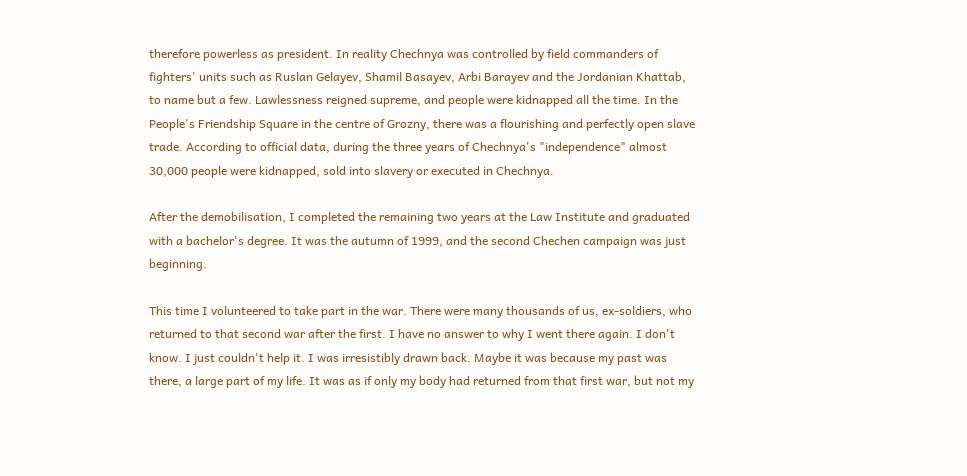therefore powerless as president. In reality Chechnya was controlled by field commanders of fighters' units such as Ruslan Gelayev, Shamil Basayev, Arbi Barayev and the Jordanian Khattab, to name but a few. Lawlessness reigned supreme, and people were kidnapped all the time. In the People's Friendship Square in the centre of Grozny, there was a flourishing and perfectly open slave trade. According to official data, during the three years of Chechnya's "independence" almost 30,000 people were kidnapped, sold into slavery or executed in Chechnya.

After the demobilisation, I completed the remaining two years at the Law Institute and graduated with a bachelor's degree. It was the autumn of 1999, and the second Chechen campaign was just beginning.

This time I volunteered to take part in the war. There were many thousands of us, ex-soldiers, who returned to that second war after the first. I have no answer to why I went there again. I don't know. I just couldn't help it. I was irresistibly drawn back. Maybe it was because my past was there, a large part of my life. It was as if only my body had returned from that first war, but not my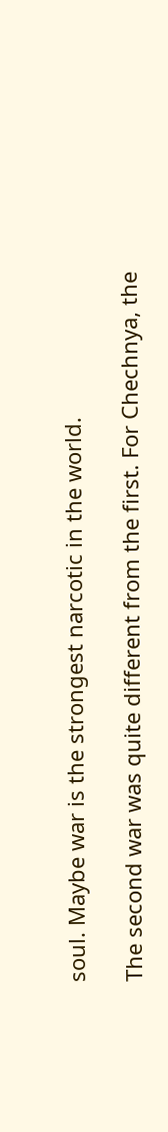soul. Maybe war is the strongest narcotic in the world.

The second war was quite different from the first. For Chechnya, the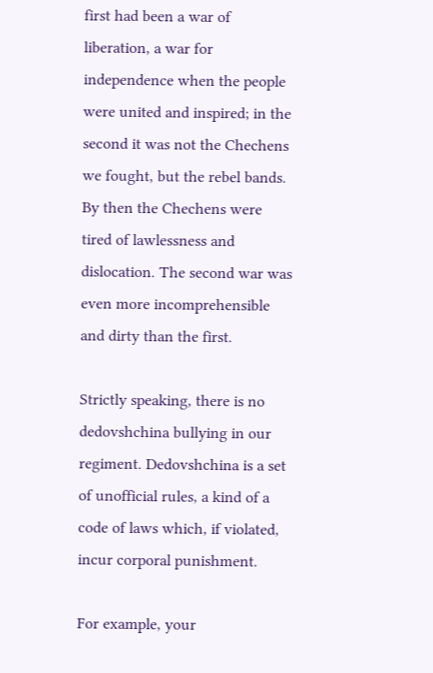first had been a war of liberation, a war for independence when the people were united and inspired; in the second it was not the Chechens we fought, but the rebel bands. By then the Chechens were tired of lawlessness and dislocation. The second war was even more incomprehensible and dirty than the first.

Strictly speaking, there is no dedovshchina bullying in our regiment. Dedovshchina is a set of unofficial rules, a kind of a code of laws which, if violated, incur corporal punishment.

For example, your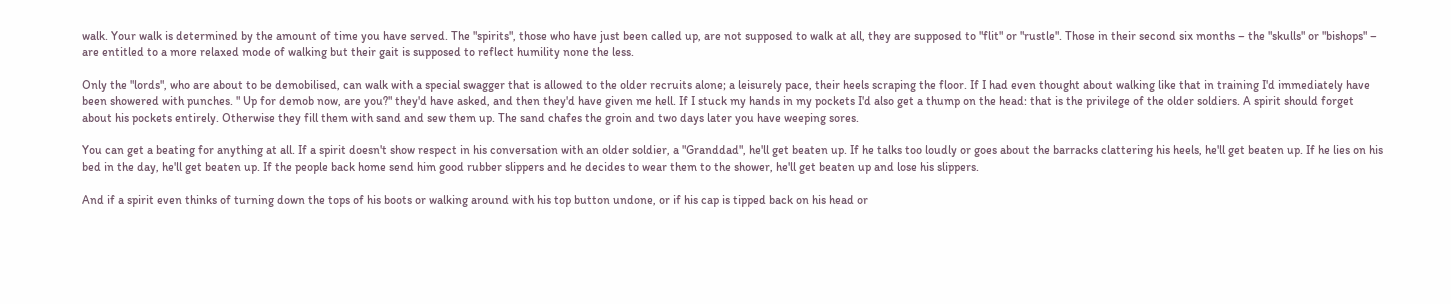walk. Your walk is determined by the amount of time you have served. The "spirits", those who have just been called up, are not supposed to walk at all, they are supposed to "flit" or "rustle". Those in their second six months – the "skulls" or "bishops" – are entitled to a more relaxed mode of walking but their gait is supposed to reflect humility none the less.

Only the "lords", who are about to be demobilised, can walk with a special swagger that is allowed to the older recruits alone; a leisurely pace, their heels scraping the floor. If I had even thought about walking like that in training I'd immediately have been showered with punches. " Up for demob now, are you?" they'd have asked, and then they'd have given me hell. If I stuck my hands in my pockets I'd also get a thump on the head: that is the privilege of the older soldiers. A spirit should forget about his pockets entirely. Otherwise they fill them with sand and sew them up. The sand chafes the groin and two days later you have weeping sores.

You can get a beating for anything at all. If a spirit doesn't show respect in his conversation with an older soldier, a "Granddad", he'll get beaten up. If he talks too loudly or goes about the barracks clattering his heels, he'll get beaten up. If he lies on his bed in the day, he'll get beaten up. If the people back home send him good rubber slippers and he decides to wear them to the shower, he'll get beaten up and lose his slippers.

And if a spirit even thinks of turning down the tops of his boots or walking around with his top button undone, or if his cap is tipped back on his head or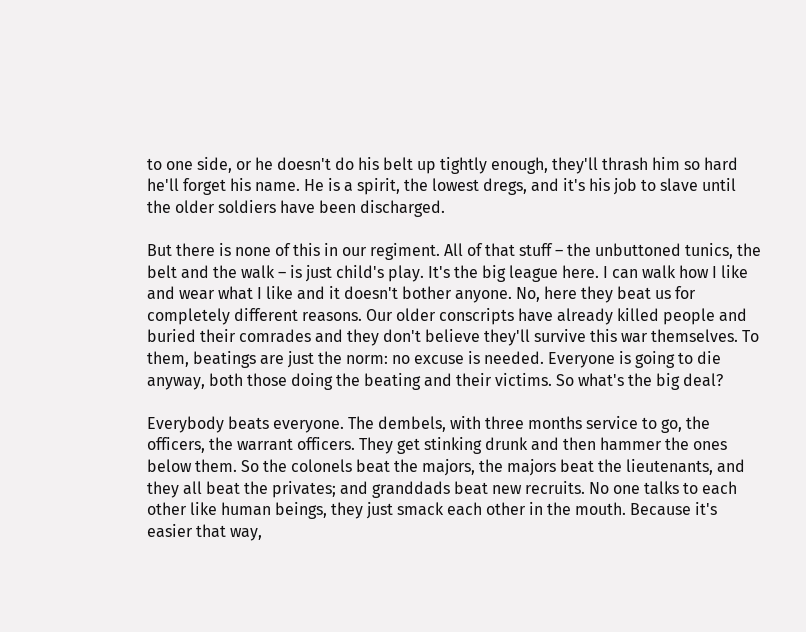to one side, or he doesn't do his belt up tightly enough, they'll thrash him so hard he'll forget his name. He is a spirit, the lowest dregs, and it's his job to slave until the older soldiers have been discharged.

But there is none of this in our regiment. All of that stuff – the unbuttoned tunics, the belt and the walk – is just child's play. It's the big league here. I can walk how I like and wear what I like and it doesn't bother anyone. No, here they beat us for completely different reasons. Our older conscripts have already killed people and buried their comrades and they don't believe they'll survive this war themselves. To them, beatings are just the norm: no excuse is needed. Everyone is going to die anyway, both those doing the beating and their victims. So what's the big deal?

Everybody beats everyone. The dembels, with three months service to go, the officers, the warrant officers. They get stinking drunk and then hammer the ones below them. So the colonels beat the majors, the majors beat the lieutenants, and they all beat the privates; and granddads beat new recruits. No one talks to each other like human beings, they just smack each other in the mouth. Because it's easier that way,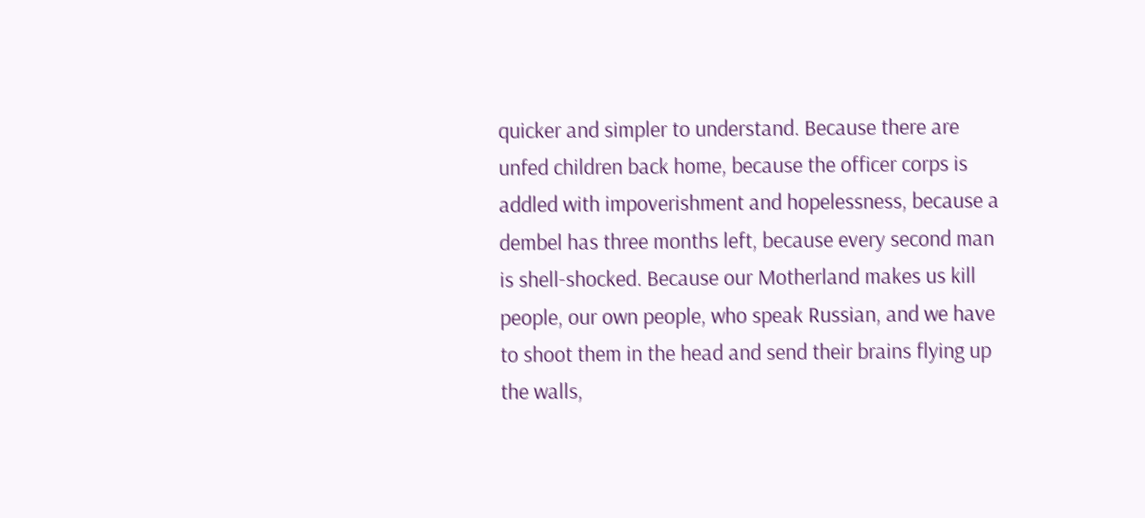quicker and simpler to understand. Because there are unfed children back home, because the officer corps is addled with impoverishment and hopelessness, because a dembel has three months left, because every second man is shell-shocked. Because our Motherland makes us kill people, our own people, who speak Russian, and we have to shoot them in the head and send their brains flying up the walls,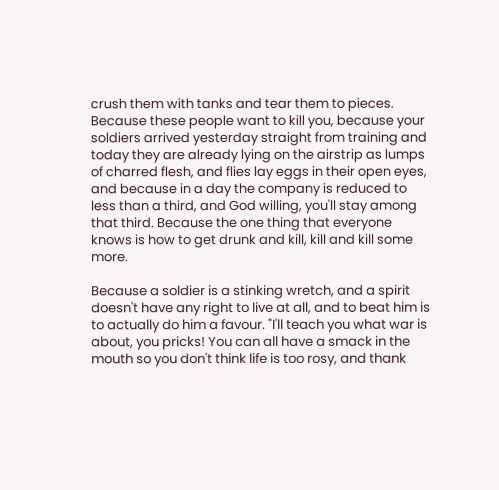crush them with tanks and tear them to pieces. Because these people want to kill you, because your soldiers arrived yesterday straight from training and today they are already lying on the airstrip as lumps of charred flesh, and flies lay eggs in their open eyes, and because in a day the company is reduced to less than a third, and God willing, you'll stay among that third. Because the one thing that everyone knows is how to get drunk and kill, kill and kill some more.

Because a soldier is a stinking wretch, and a spirit doesn't have any right to live at all, and to beat him is to actually do him a favour. "I'll teach you what war is about, you pricks! You can all have a smack in the mouth so you don't think life is too rosy, and thank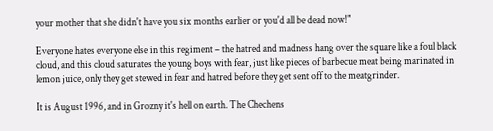your mother that she didn't have you six months earlier or you'd all be dead now!"

Everyone hates everyone else in this regiment – the hatred and madness hang over the square like a foul black cloud, and this cloud saturates the young boys with fear, just like pieces of barbecue meat being marinated in lemon juice, only they get stewed in fear and hatred before they get sent off to the meatgrinder.

It is August 1996, and in Grozny it's hell on earth. The Chechens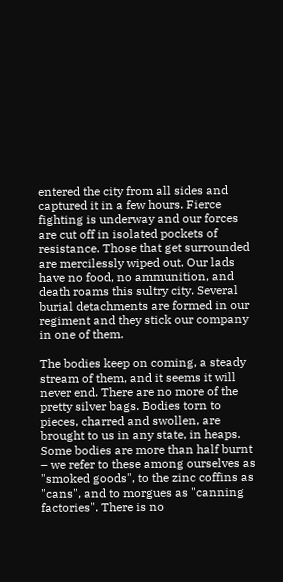entered the city from all sides and captured it in a few hours. Fierce fighting is underway and our forces are cut off in isolated pockets of resistance. Those that get surrounded are mercilessly wiped out. Our lads have no food, no ammunition, and death roams this sultry city. Several burial detachments are formed in our regiment and they stick our company in one of them.

The bodies keep on coming, a steady stream of them, and it seems it will never end. There are no more of the pretty silver bags. Bodies torn to pieces, charred and swollen, are brought to us in any state, in heaps. Some bodies are more than half burnt – we refer to these among ourselves as "smoked goods", to the zinc coffins as "cans", and to morgues as "canning factories". There is no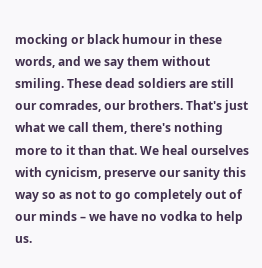mocking or black humour in these words, and we say them without smiling. These dead soldiers are still our comrades, our brothers. That's just what we call them, there's nothing more to it than that. We heal ourselves with cynicism, preserve our sanity this way so as not to go completely out of our minds – we have no vodka to help us.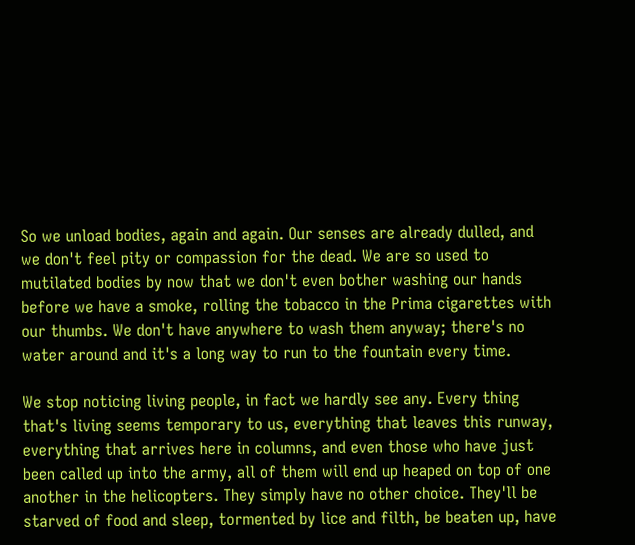So we unload bodies, again and again. Our senses are already dulled, and we don't feel pity or compassion for the dead. We are so used to mutilated bodies by now that we don't even bother washing our hands before we have a smoke, rolling the tobacco in the Prima cigarettes with our thumbs. We don't have anywhere to wash them anyway; there's no water around and it's a long way to run to the fountain every time.

We stop noticing living people, in fact we hardly see any. Every thing that's living seems temporary to us, everything that leaves this runway, everything that arrives here in columns, and even those who have just been called up into the army, all of them will end up heaped on top of one another in the helicopters. They simply have no other choice. They'll be starved of food and sleep, tormented by lice and filth, be beaten up, have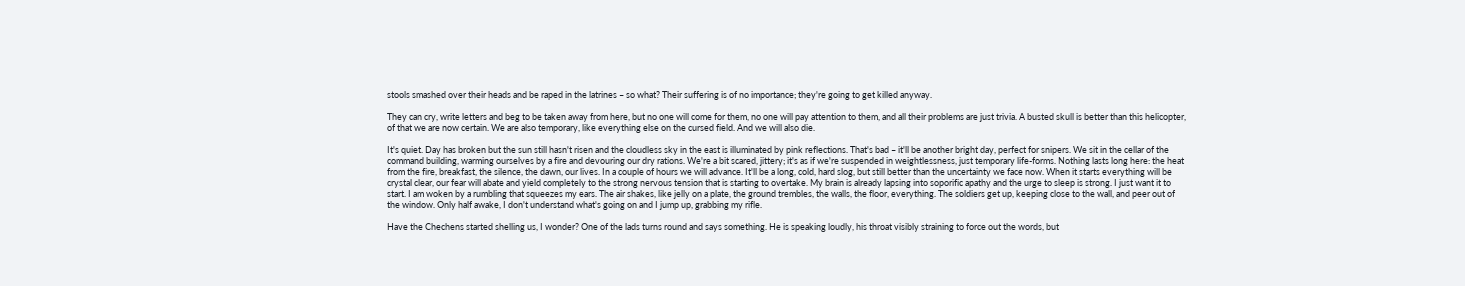stools smashed over their heads and be raped in the latrines – so what? Their suffering is of no importance; they're going to get killed anyway.

They can cry, write letters and beg to be taken away from here, but no one will come for them, no one will pay attention to them, and all their problems are just trivia. A busted skull is better than this helicopter, of that we are now certain. We are also temporary, like everything else on the cursed field. And we will also die.

It's quiet. Day has broken but the sun still hasn't risen and the cloudless sky in the east is illuminated by pink reflections. That's bad – it'll be another bright day, perfect for snipers. We sit in the cellar of the command building, warming ourselves by a fire and devouring our dry rations. We're a bit scared, jittery; it's as if we're suspended in weightlessness, just temporary life-forms. Nothing lasts long here: the heat from the fire, breakfast, the silence, the dawn, our lives. In a couple of hours we will advance. It'll be a long, cold, hard slog, but still better than the uncertainty we face now. When it starts everything will be crystal clear, our fear will abate and yield completely to the strong nervous tension that is starting to overtake. My brain is already lapsing into soporific apathy and the urge to sleep is strong. I just want it to start. I am woken by a rumbling that squeezes my ears. The air shakes, like jelly on a plate, the ground trembles, the walls, the floor, everything. The soldiers get up, keeping close to the wall, and peer out of the window. Only half awake, I don't understand what's going on and I jump up, grabbing my rifle.

Have the Chechens started shelling us, I wonder? One of the lads turns round and says something. He is speaking loudly, his throat visibly straining to force out the words, but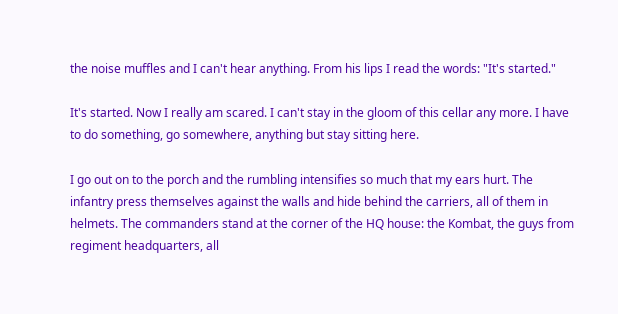the noise muffles and I can't hear anything. From his lips I read the words: "It's started."

It's started. Now I really am scared. I can't stay in the gloom of this cellar any more. I have to do something, go somewhere, anything but stay sitting here.

I go out on to the porch and the rumbling intensifies so much that my ears hurt. The infantry press themselves against the walls and hide behind the carriers, all of them in helmets. The commanders stand at the corner of the HQ house: the Kombat, the guys from regiment headquarters, all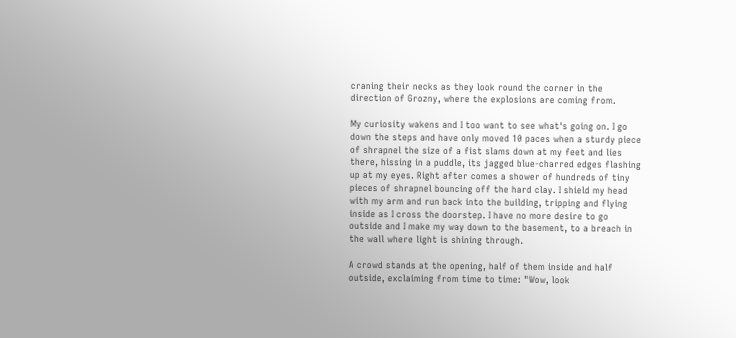craning their necks as they look round the corner in the direction of Grozny, where the explosions are coming from.

My curiosity wakens and I too want to see what's going on. I go down the steps and have only moved 10 paces when a sturdy piece of shrapnel the size of a fist slams down at my feet and lies there, hissing in a puddle, its jagged blue-charred edges flashing up at my eyes. Right after comes a shower of hundreds of tiny pieces of shrapnel bouncing off the hard clay. I shield my head with my arm and run back into the building, tripping and flying inside as I cross the doorstep. I have no more desire to go outside and I make my way down to the basement, to a breach in the wall where light is shining through.

A crowd stands at the opening, half of them inside and half outside, exclaiming from time to time: "Wow, look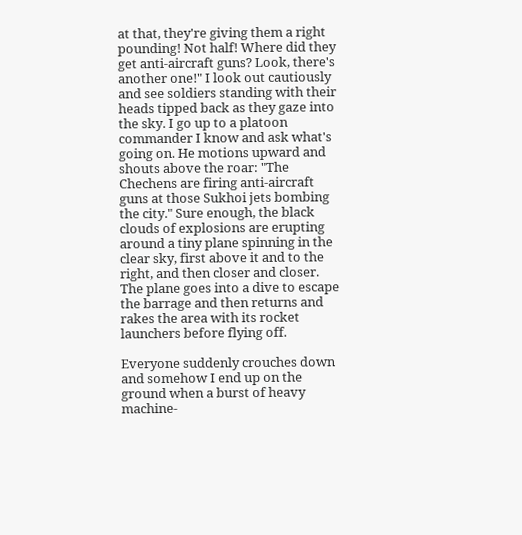at that, they're giving them a right pounding! Not half! Where did they get anti-aircraft guns? Look, there's another one!" I look out cautiously and see soldiers standing with their heads tipped back as they gaze into the sky. I go up to a platoon commander I know and ask what's going on. He motions upward and shouts above the roar: "The Chechens are firing anti-aircraft guns at those Sukhoi jets bombing the city." Sure enough, the black clouds of explosions are erupting around a tiny plane spinning in the clear sky, first above it and to the right, and then closer and closer. The plane goes into a dive to escape the barrage and then returns and rakes the area with its rocket launchers before flying off.

Everyone suddenly crouches down and somehow I end up on the ground when a burst of heavy machine-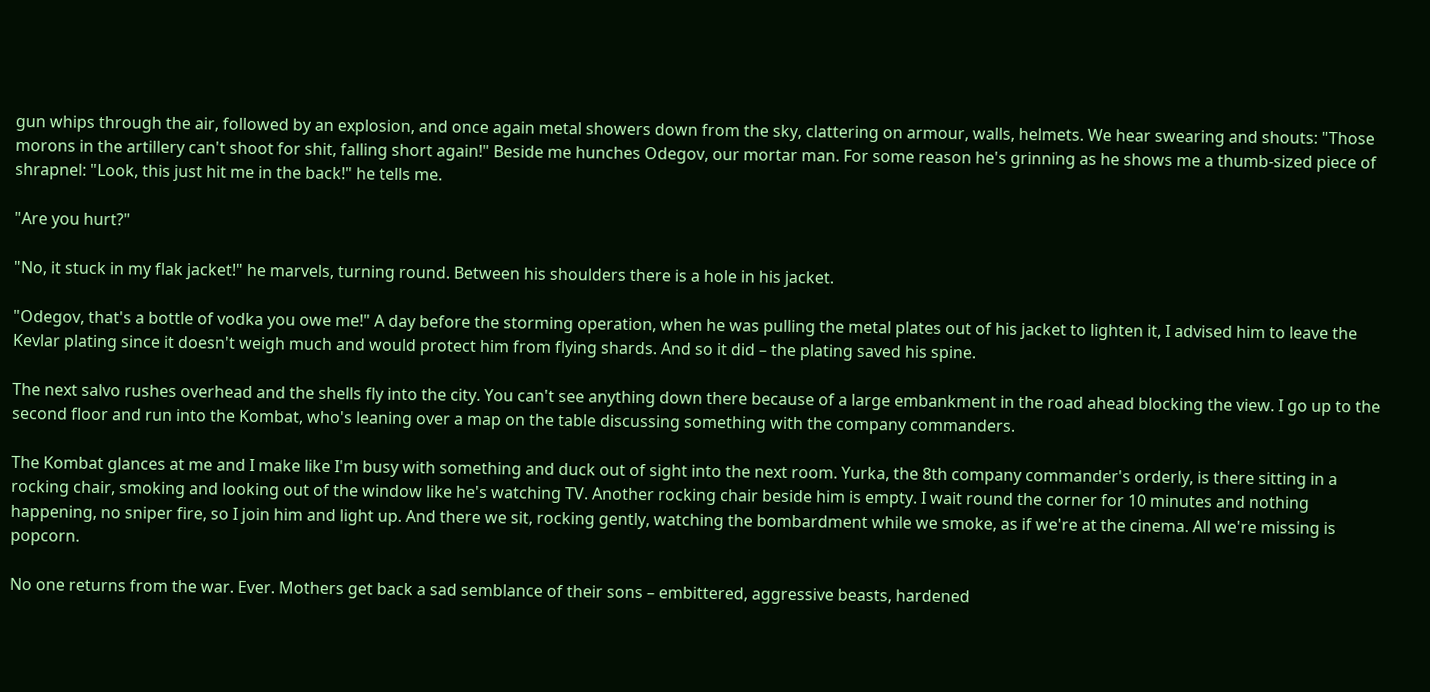gun whips through the air, followed by an explosion, and once again metal showers down from the sky, clattering on armour, walls, helmets. We hear swearing and shouts: "Those morons in the artillery can't shoot for shit, falling short again!" Beside me hunches Odegov, our mortar man. For some reason he's grinning as he shows me a thumb-sized piece of shrapnel: "Look, this just hit me in the back!" he tells me.

"Are you hurt?"

"No, it stuck in my flak jacket!" he marvels, turning round. Between his shoulders there is a hole in his jacket.

"Odegov, that's a bottle of vodka you owe me!" A day before the storming operation, when he was pulling the metal plates out of his jacket to lighten it, I advised him to leave the Kevlar plating since it doesn't weigh much and would protect him from flying shards. And so it did – the plating saved his spine.

The next salvo rushes overhead and the shells fly into the city. You can't see anything down there because of a large embankment in the road ahead blocking the view. I go up to the second floor and run into the Kombat, who's leaning over a map on the table discussing something with the company commanders.

The Kombat glances at me and I make like I'm busy with something and duck out of sight into the next room. Yurka, the 8th company commander's orderly, is there sitting in a rocking chair, smoking and looking out of the window like he's watching TV. Another rocking chair beside him is empty. I wait round the corner for 10 minutes and nothing happening, no sniper fire, so I join him and light up. And there we sit, rocking gently, watching the bombardment while we smoke, as if we're at the cinema. All we're missing is popcorn.

No one returns from the war. Ever. Mothers get back a sad semblance of their sons – embittered, aggressive beasts, hardened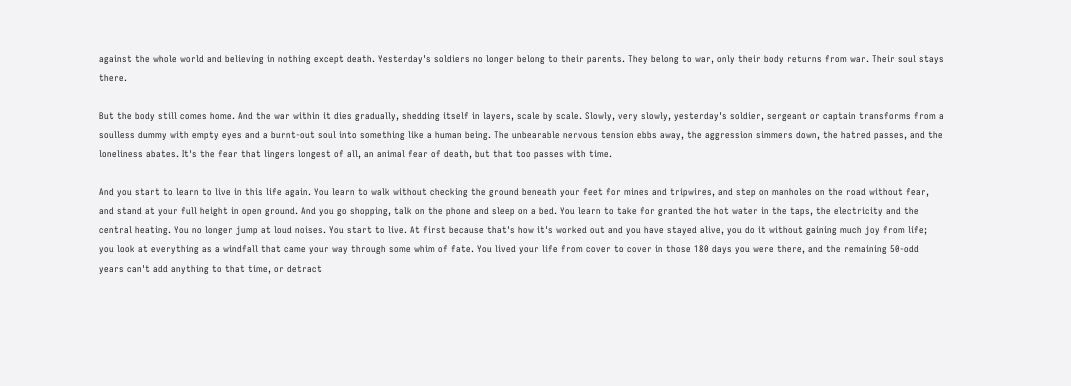against the whole world and believing in nothing except death. Yesterday's soldiers no longer belong to their parents. They belong to war, only their body returns from war. Their soul stays there.

But the body still comes home. And the war within it dies gradually, shedding itself in layers, scale by scale. Slowly, very slowly, yesterday's soldier, sergeant or captain transforms from a soulless dummy with empty eyes and a burnt-out soul into something like a human being. The unbearable nervous tension ebbs away, the aggression simmers down, the hatred passes, and the loneliness abates. It's the fear that lingers longest of all, an animal fear of death, but that too passes with time.

And you start to learn to live in this life again. You learn to walk without checking the ground beneath your feet for mines and tripwires, and step on manholes on the road without fear, and stand at your full height in open ground. And you go shopping, talk on the phone and sleep on a bed. You learn to take for granted the hot water in the taps, the electricity and the central heating. You no longer jump at loud noises. You start to live. At first because that's how it's worked out and you have stayed alive, you do it without gaining much joy from life; you look at everything as a windfall that came your way through some whim of fate. You lived your life from cover to cover in those 180 days you were there, and the remaining 50-odd years can't add anything to that time, or detract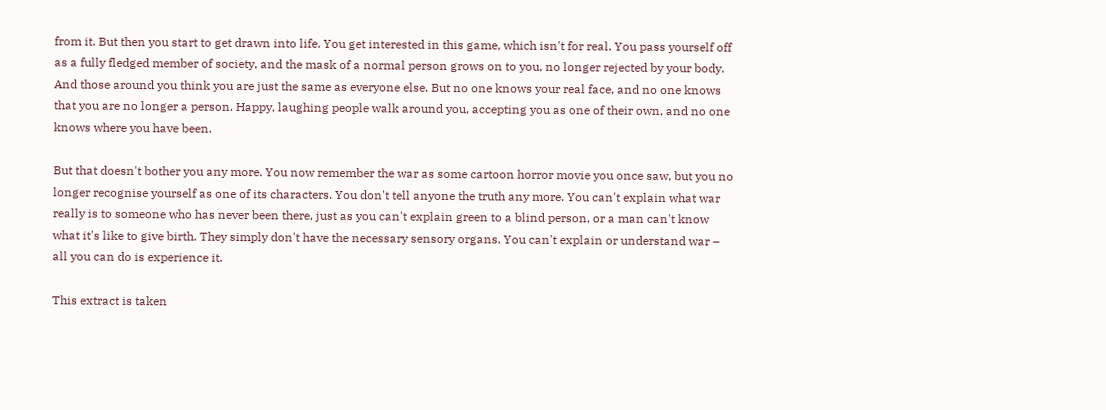from it. But then you start to get drawn into life. You get interested in this game, which isn't for real. You pass yourself off as a fully fledged member of society, and the mask of a normal person grows on to you, no longer rejected by your body. And those around you think you are just the same as everyone else. But no one knows your real face, and no one knows that you are no longer a person. Happy, laughing people walk around you, accepting you as one of their own, and no one knows where you have been.

But that doesn't bother you any more. You now remember the war as some cartoon horror movie you once saw, but you no longer recognise yourself as one of its characters. You don't tell anyone the truth any more. You can't explain what war really is to someone who has never been there, just as you can't explain green to a blind person, or a man can't know what it's like to give birth. They simply don't have the necessary sensory organs. You can't explain or understand war – all you can do is experience it.

This extract is taken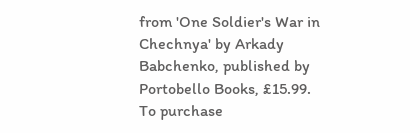from 'One Soldier's War in Chechnya' by Arkady Babchenko, published by Portobello Books, £15.99. To purchase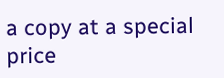a copy at a special price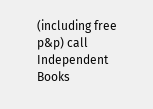(including free p&p) call Independent Books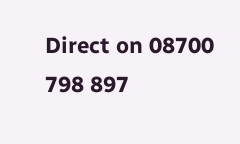Direct on 08700 798 897